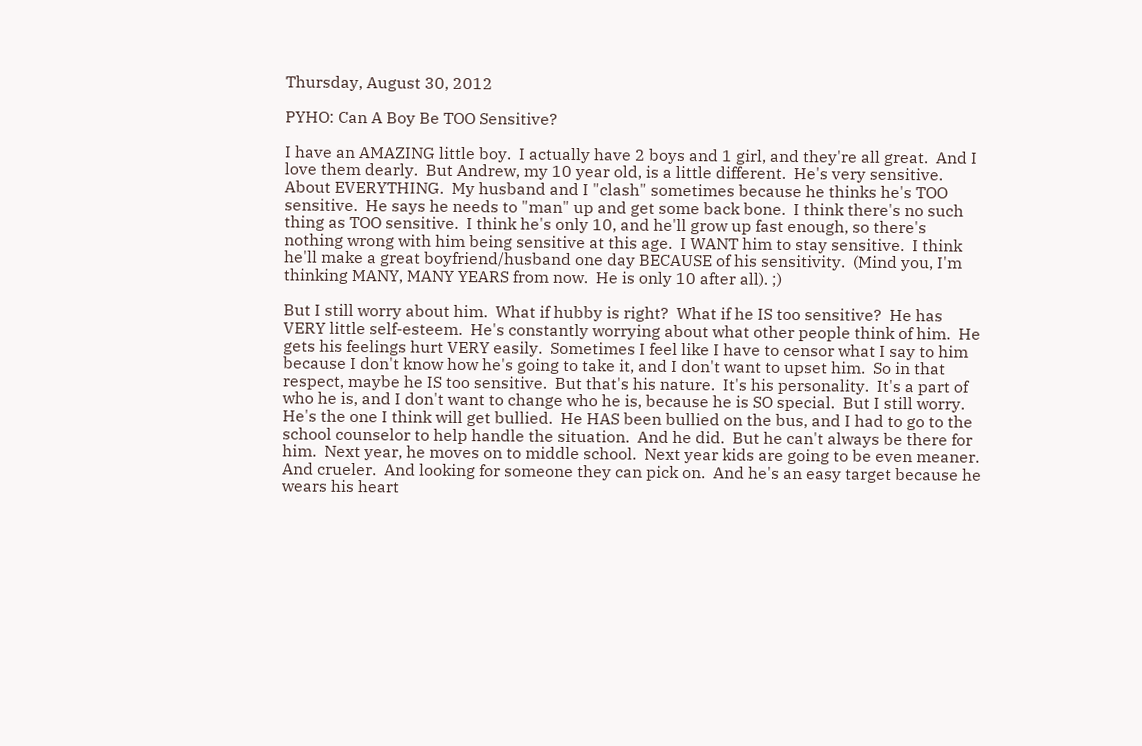Thursday, August 30, 2012

PYHO: Can A Boy Be TOO Sensitive?

I have an AMAZING little boy.  I actually have 2 boys and 1 girl, and they're all great.  And I love them dearly.  But Andrew, my 10 year old, is a little different.  He's very sensitive.  About EVERYTHING.  My husband and I "clash" sometimes because he thinks he's TOO sensitive.  He says he needs to "man" up and get some back bone.  I think there's no such thing as TOO sensitive.  I think he's only 10, and he'll grow up fast enough, so there's nothing wrong with him being sensitive at this age.  I WANT him to stay sensitive.  I think he'll make a great boyfriend/husband one day BECAUSE of his sensitivity.  (Mind you, I'm thinking MANY, MANY YEARS from now.  He is only 10 after all). ;)

But I still worry about him.  What if hubby is right?  What if he IS too sensitive?  He has VERY little self-esteem.  He's constantly worrying about what other people think of him.  He gets his feelings hurt VERY easily.  Sometimes I feel like I have to censor what I say to him because I don't know how he's going to take it, and I don't want to upset him.  So in that respect, maybe he IS too sensitive.  But that's his nature.  It's his personality.  It's a part of who he is, and I don't want to change who he is, because he is SO special.  But I still worry.  He's the one I think will get bullied.  He HAS been bullied on the bus, and I had to go to the school counselor to help handle the situation.  And he did.  But he can't always be there for him.  Next year, he moves on to middle school.  Next year kids are going to be even meaner.  And crueler.  And looking for someone they can pick on.  And he's an easy target because he wears his heart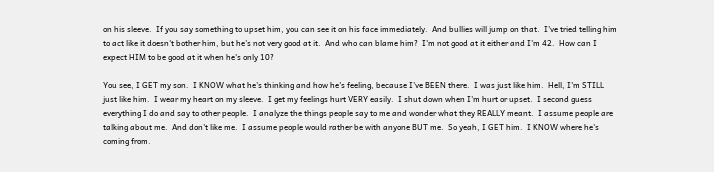on his sleeve.  If you say something to upset him, you can see it on his face immediately.  And bullies will jump on that.  I've tried telling him to act like it doesn't bother him, but he's not very good at it.  And who can blame him?  I'm not good at it either and I'm 42.  How can I expect HIM to be good at it when he's only 10?

You see, I GET my son.  I KNOW what he's thinking and how he's feeling, because I've BEEN there.  I was just like him.  Hell, I'm STILL just like him.  I wear my heart on my sleeve.  I get my feelings hurt VERY easily.  I shut down when I'm hurt or upset.  I second guess everything I do and say to other people.  I analyze the things people say to me and wonder what they REALLY meant.  I assume people are talking about me.  And don't like me.  I assume people would rather be with anyone BUT me.  So yeah, I GET him.  I KNOW where he's coming from.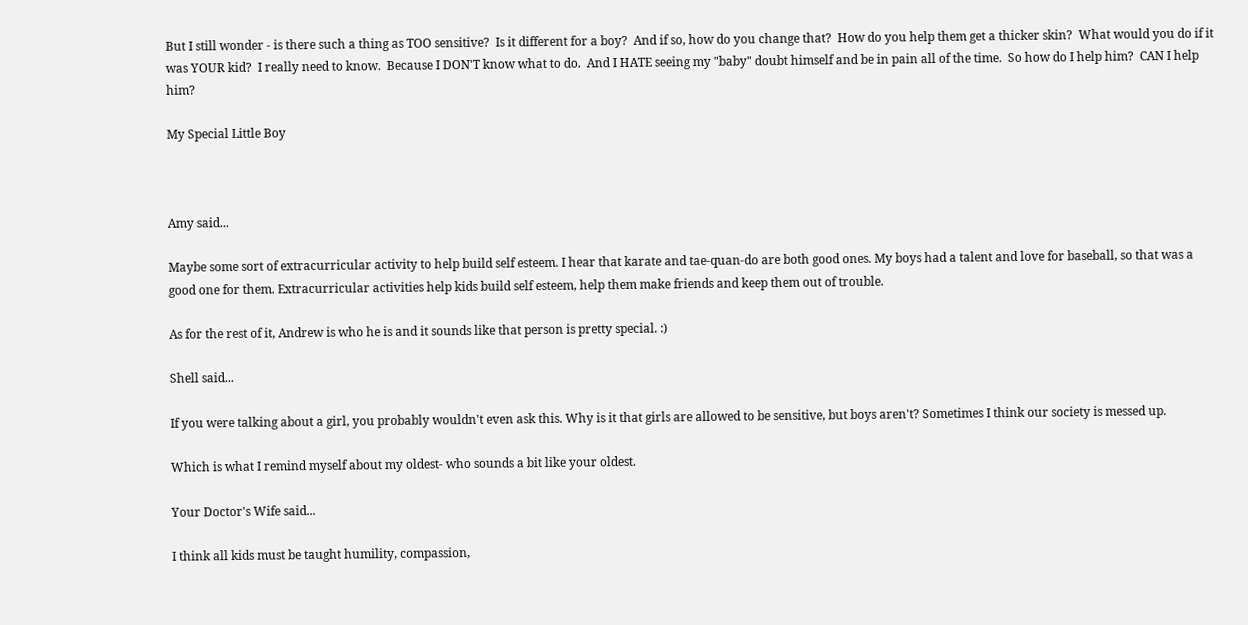But I still wonder - is there such a thing as TOO sensitive?  Is it different for a boy?  And if so, how do you change that?  How do you help them get a thicker skin?  What would you do if it was YOUR kid?  I really need to know.  Because I DON'T know what to do.  And I HATE seeing my "baby" doubt himself and be in pain all of the time.  So how do I help him?  CAN I help him?

My Special Little Boy



Amy said...

Maybe some sort of extracurricular activity to help build self esteem. I hear that karate and tae-quan-do are both good ones. My boys had a talent and love for baseball, so that was a good one for them. Extracurricular activities help kids build self esteem, help them make friends and keep them out of trouble.

As for the rest of it, Andrew is who he is and it sounds like that person is pretty special. :)

Shell said...

If you were talking about a girl, you probably wouldn't even ask this. Why is it that girls are allowed to be sensitive, but boys aren't? Sometimes I think our society is messed up.

Which is what I remind myself about my oldest- who sounds a bit like your oldest.

Your Doctor's Wife said...

I think all kids must be taught humility, compassion,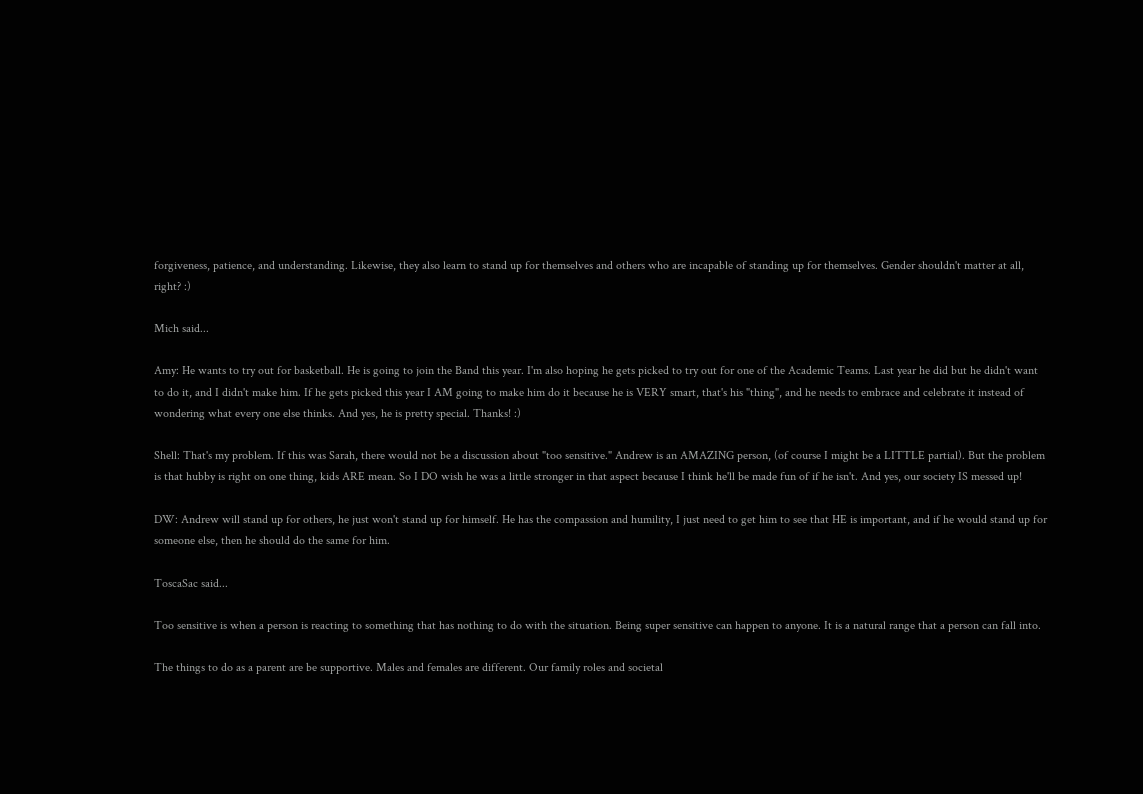forgiveness, patience, and understanding. Likewise, they also learn to stand up for themselves and others who are incapable of standing up for themselves. Gender shouldn't matter at all, right? :)

Mich said...

Amy: He wants to try out for basketball. He is going to join the Band this year. I'm also hoping he gets picked to try out for one of the Academic Teams. Last year he did but he didn't want to do it, and I didn't make him. If he gets picked this year I AM going to make him do it because he is VERY smart, that's his "thing", and he needs to embrace and celebrate it instead of wondering what every one else thinks. And yes, he is pretty special. Thanks! :)

Shell: That's my problem. If this was Sarah, there would not be a discussion about "too sensitive." Andrew is an AMAZING person, (of course I might be a LITTLE partial). But the problem is that hubby is right on one thing, kids ARE mean. So I DO wish he was a little stronger in that aspect because I think he'll be made fun of if he isn't. And yes, our society IS messed up!

DW: Andrew will stand up for others, he just won't stand up for himself. He has the compassion and humility, I just need to get him to see that HE is important, and if he would stand up for someone else, then he should do the same for him.

ToscaSac said...

Too sensitive is when a person is reacting to something that has nothing to do with the situation. Being super sensitive can happen to anyone. It is a natural range that a person can fall into.

The things to do as a parent are be supportive. Males and females are different. Our family roles and societal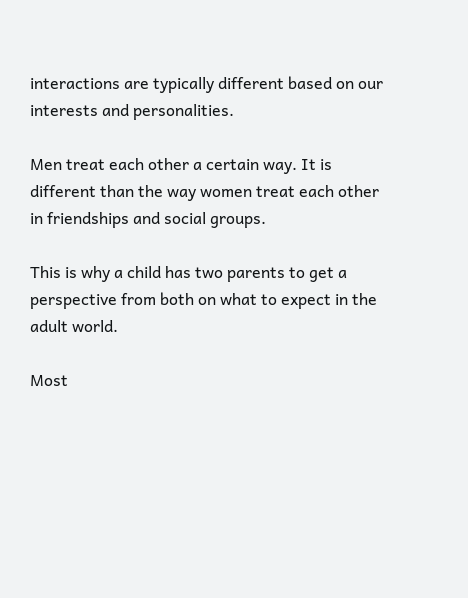interactions are typically different based on our interests and personalities.

Men treat each other a certain way. It is different than the way women treat each other in friendships and social groups.

This is why a child has two parents to get a perspective from both on what to expect in the adult world.

Most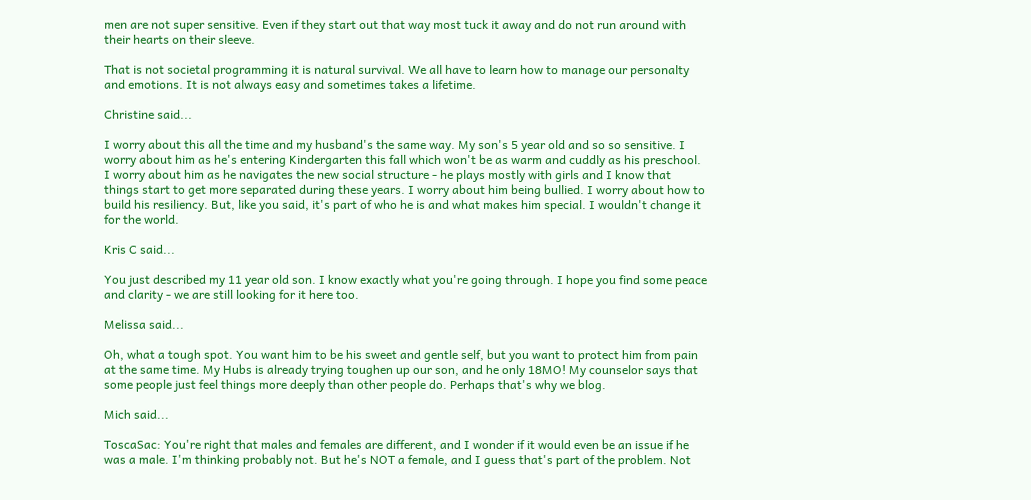men are not super sensitive. Even if they start out that way most tuck it away and do not run around with their hearts on their sleeve.

That is not societal programming it is natural survival. We all have to learn how to manage our personalty and emotions. It is not always easy and sometimes takes a lifetime.

Christine said...

I worry about this all the time and my husband's the same way. My son's 5 year old and so so sensitive. I worry about him as he's entering Kindergarten this fall which won't be as warm and cuddly as his preschool. I worry about him as he navigates the new social structure - he plays mostly with girls and I know that things start to get more separated during these years. I worry about him being bullied. I worry about how to build his resiliency. But, like you said, it's part of who he is and what makes him special. I wouldn't change it for the world.

Kris C said...

You just described my 11 year old son. I know exactly what you're going through. I hope you find some peace and clarity - we are still looking for it here too.

Melissa said...

Oh, what a tough spot. You want him to be his sweet and gentle self, but you want to protect him from pain at the same time. My Hubs is already trying toughen up our son, and he only 18MO! My counselor says that some people just feel things more deeply than other people do. Perhaps that's why we blog.

Mich said...

ToscaSac: You're right that males and females are different, and I wonder if it would even be an issue if he was a male. I'm thinking probably not. But he's NOT a female, and I guess that's part of the problem. Not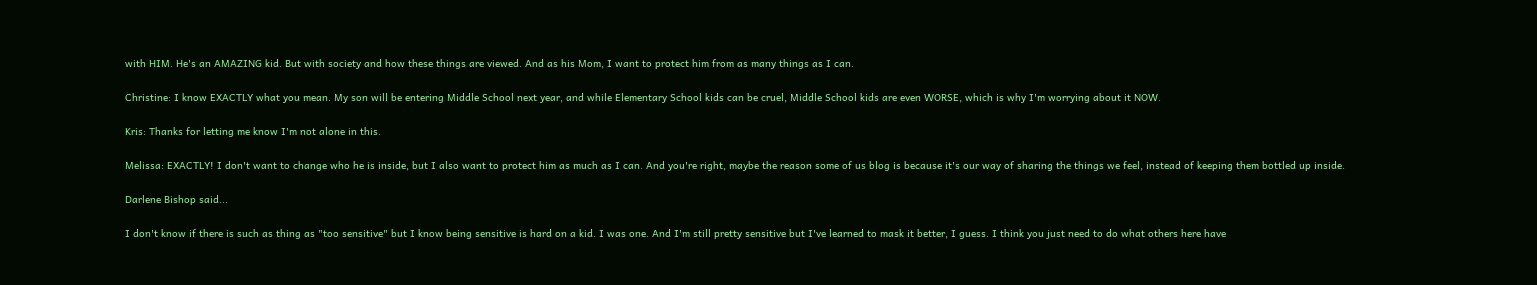with HIM. He's an AMAZING kid. But with society and how these things are viewed. And as his Mom, I want to protect him from as many things as I can.

Christine: I know EXACTLY what you mean. My son will be entering Middle School next year, and while Elementary School kids can be cruel, Middle School kids are even WORSE, which is why I'm worrying about it NOW.

Kris: Thanks for letting me know I'm not alone in this.

Melissa: EXACTLY! I don't want to change who he is inside, but I also want to protect him as much as I can. And you're right, maybe the reason some of us blog is because it's our way of sharing the things we feel, instead of keeping them bottled up inside.

Darlene Bishop said...

I don't know if there is such as thing as "too sensitive" but I know being sensitive is hard on a kid. I was one. And I'm still pretty sensitive but I've learned to mask it better, I guess. I think you just need to do what others here have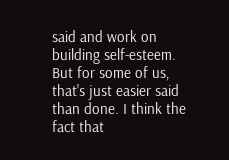said and work on building self-esteem. But for some of us, that's just easier said than done. I think the fact that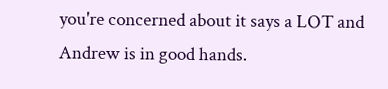you're concerned about it says a LOT and Andrew is in good hands.